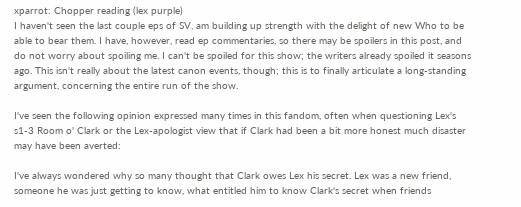xparrot: Chopper reading (lex purple)
I haven't seen the last couple eps of SV, am building up strength with the delight of new Who to be able to bear them. I have, however, read ep commentaries, so there may be spoilers in this post, and do not worry about spoiling me. I can't be spoiled for this show; the writers already spoiled it seasons ago. This isn't really about the latest canon events, though; this is to finally articulate a long-standing argument, concerning the entire run of the show.

I've seen the following opinion expressed many times in this fandom, often when questioning Lex's s1-3 Room o' Clark or the Lex-apologist view that if Clark had been a bit more honest much disaster may have been averted:

I've always wondered why so many thought that Clark owes Lex his secret. Lex was a new friend, someone he was just getting to know, what entitled him to know Clark's secret when friends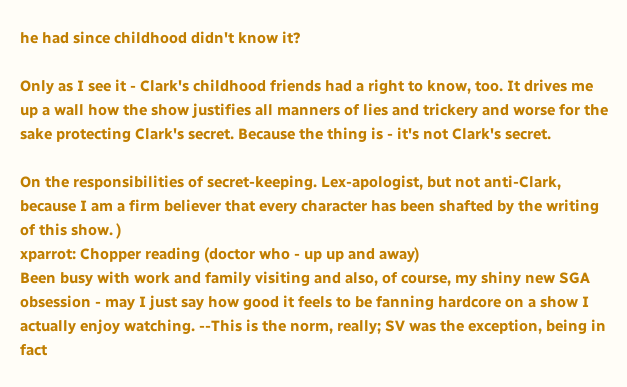he had since childhood didn't know it?

Only as I see it - Clark's childhood friends had a right to know, too. It drives me up a wall how the show justifies all manners of lies and trickery and worse for the sake protecting Clark's secret. Because the thing is - it's not Clark's secret.

On the responsibilities of secret-keeping. Lex-apologist, but not anti-Clark, because I am a firm believer that every character has been shafted by the writing of this show. )
xparrot: Chopper reading (doctor who - up up and away)
Been busy with work and family visiting and also, of course, my shiny new SGA obsession - may I just say how good it feels to be fanning hardcore on a show I actually enjoy watching. --This is the norm, really; SV was the exception, being in fact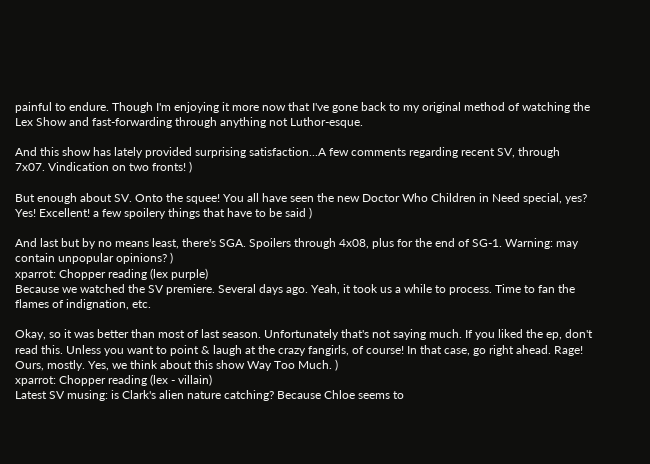painful to endure. Though I'm enjoying it more now that I've gone back to my original method of watching the Lex Show and fast-forwarding through anything not Luthor-esque.

And this show has lately provided surprising satisfaction...A few comments regarding recent SV, through 7x07. Vindication on two fronts! )

But enough about SV. Onto the squee! You all have seen the new Doctor Who Children in Need special, yes? Yes! Excellent! a few spoilery things that have to be said )

And last but by no means least, there's SGA. Spoilers through 4x08, plus for the end of SG-1. Warning: may contain unpopular opinions? )
xparrot: Chopper reading (lex purple)
Because we watched the SV premiere. Several days ago. Yeah, it took us a while to process. Time to fan the flames of indignation, etc.

Okay, so it was better than most of last season. Unfortunately that's not saying much. If you liked the ep, don't read this. Unless you want to point & laugh at the crazy fangirls, of course! In that case, go right ahead. Rage! Ours, mostly. Yes, we think about this show Way Too Much. )
xparrot: Chopper reading (lex - villain)
Latest SV musing: is Clark's alien nature catching? Because Chloe seems to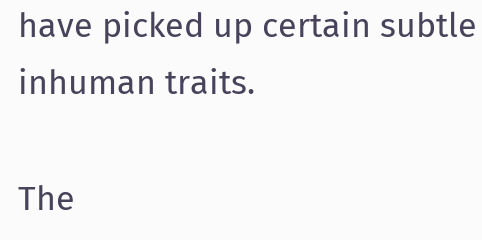have picked up certain subtle inhuman traits.

The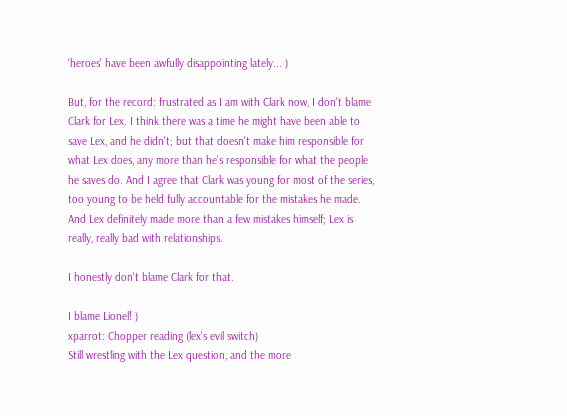'heroes' have been awfully disappointing lately... )

But, for the record: frustrated as I am with Clark now, I don't blame Clark for Lex. I think there was a time he might have been able to save Lex, and he didn't; but that doesn't make him responsible for what Lex does, any more than he's responsible for what the people he saves do. And I agree that Clark was young for most of the series, too young to be held fully accountable for the mistakes he made. And Lex definitely made more than a few mistakes himself; Lex is really, really bad with relationships.

I honestly don't blame Clark for that.

I blame Lionel! )
xparrot: Chopper reading (lex's evil switch)
Still wrestling with the Lex question, and the more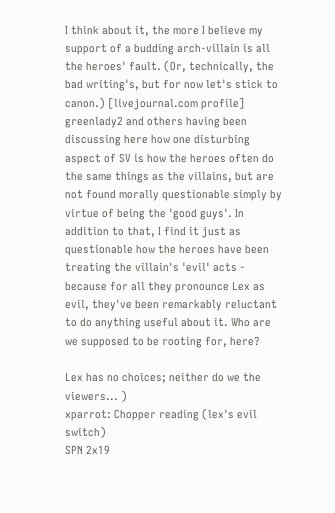I think about it, the more I believe my support of a budding arch-villain is all the heroes' fault. (Or, technically, the bad writing's, but for now let's stick to canon.) [livejournal.com profile] greenlady2 and others having been discussing here how one disturbing aspect of SV is how the heroes often do the same things as the villains, but are not found morally questionable simply by virtue of being the 'good guys'. In addition to that, I find it just as questionable how the heroes have been treating the villain's 'evil' acts - because for all they pronounce Lex as evil, they've been remarkably reluctant to do anything useful about it. Who are we supposed to be rooting for, here?

Lex has no choices; neither do we the viewers... )
xparrot: Chopper reading (lex's evil switch)
SPN 2x19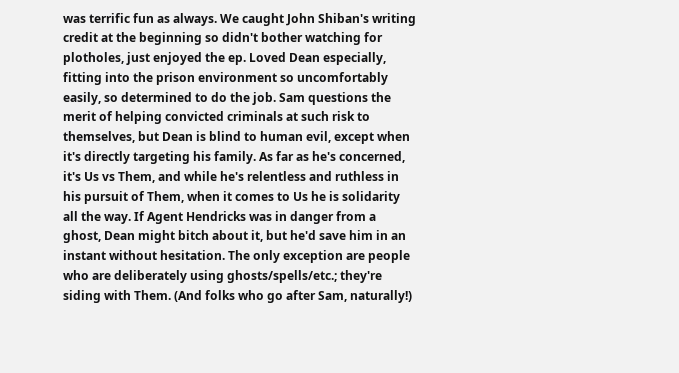was terrific fun as always. We caught John Shiban's writing credit at the beginning so didn't bother watching for plotholes, just enjoyed the ep. Loved Dean especially, fitting into the prison environment so uncomfortably easily, so determined to do the job. Sam questions the merit of helping convicted criminals at such risk to themselves, but Dean is blind to human evil, except when it's directly targeting his family. As far as he's concerned, it's Us vs Them, and while he's relentless and ruthless in his pursuit of Them, when it comes to Us he is solidarity all the way. If Agent Hendricks was in danger from a ghost, Dean might bitch about it, but he'd save him in an instant without hesitation. The only exception are people who are deliberately using ghosts/spells/etc.; they're siding with Them. (And folks who go after Sam, naturally!)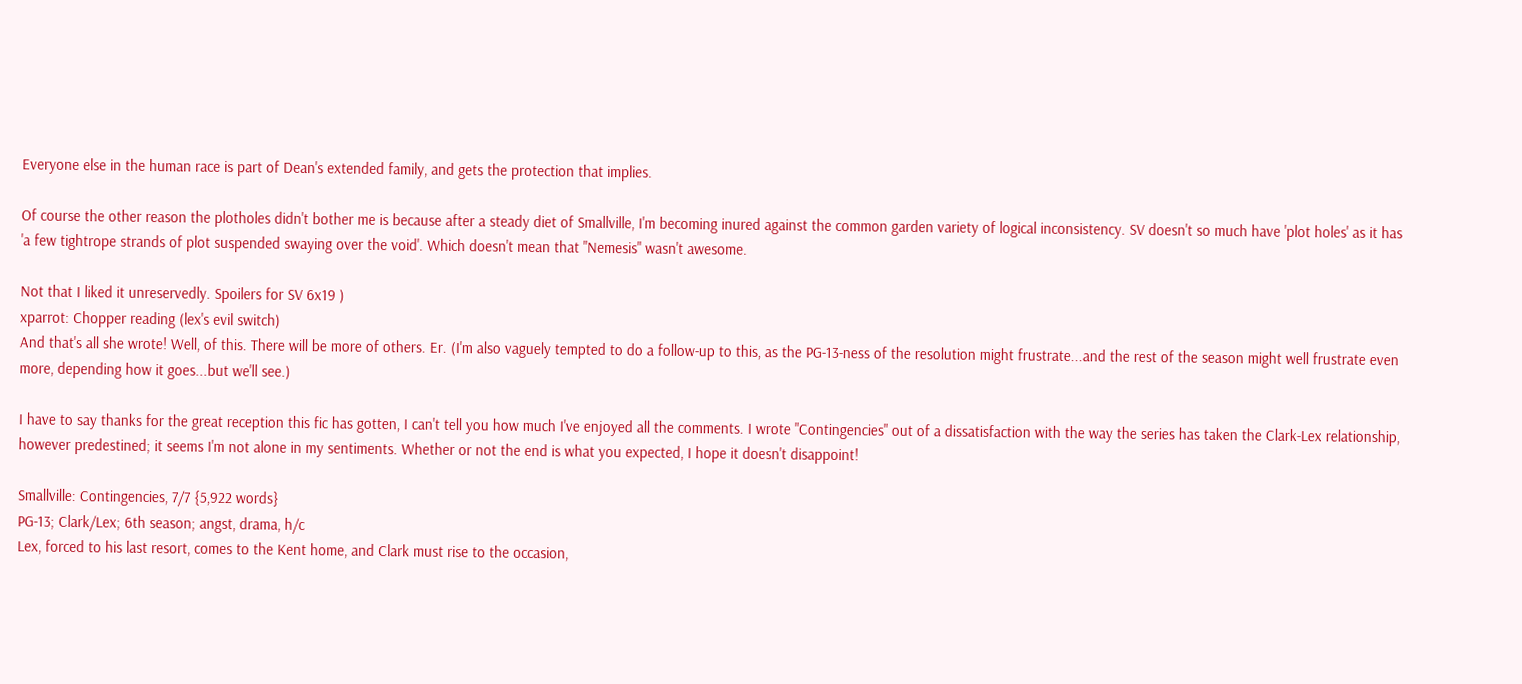Everyone else in the human race is part of Dean's extended family, and gets the protection that implies.

Of course the other reason the plotholes didn't bother me is because after a steady diet of Smallville, I'm becoming inured against the common garden variety of logical inconsistency. SV doesn't so much have 'plot holes' as it has 'a few tightrope strands of plot suspended swaying over the void'. Which doesn't mean that "Nemesis" wasn't awesome.

Not that I liked it unreservedly. Spoilers for SV 6x19 )
xparrot: Chopper reading (lex's evil switch)
And that's all she wrote! Well, of this. There will be more of others. Er. (I'm also vaguely tempted to do a follow-up to this, as the PG-13-ness of the resolution might frustrate...and the rest of the season might well frustrate even more, depending how it goes...but we'll see.)

I have to say thanks for the great reception this fic has gotten, I can't tell you how much I've enjoyed all the comments. I wrote "Contingencies" out of a dissatisfaction with the way the series has taken the Clark-Lex relationship, however predestined; it seems I'm not alone in my sentiments. Whether or not the end is what you expected, I hope it doesn't disappoint!

Smallville: Contingencies, 7/7 {5,922 words}
PG-13; Clark/Lex; 6th season; angst, drama, h/c
Lex, forced to his last resort, comes to the Kent home, and Clark must rise to the occasion,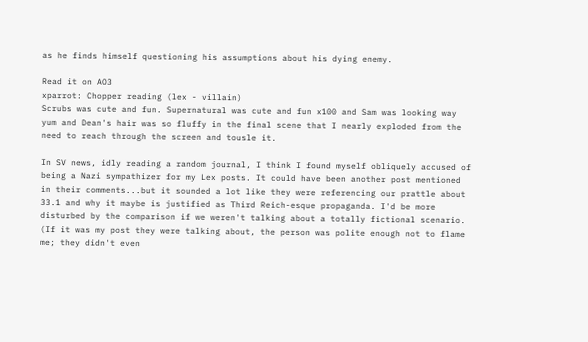as he finds himself questioning his assumptions about his dying enemy.

Read it on AO3
xparrot: Chopper reading (lex - villain)
Scrubs was cute and fun. Supernatural was cute and fun x100 and Sam was looking way yum and Dean's hair was so fluffy in the final scene that I nearly exploded from the need to reach through the screen and tousle it.

In SV news, idly reading a random journal, I think I found myself obliquely accused of being a Nazi sympathizer for my Lex posts. It could have been another post mentioned in their comments...but it sounded a lot like they were referencing our prattle about 33.1 and why it maybe is justified as Third Reich-esque propaganda. I'd be more disturbed by the comparison if we weren't talking about a totally fictional scenario. (If it was my post they were talking about, the person was polite enough not to flame me; they didn't even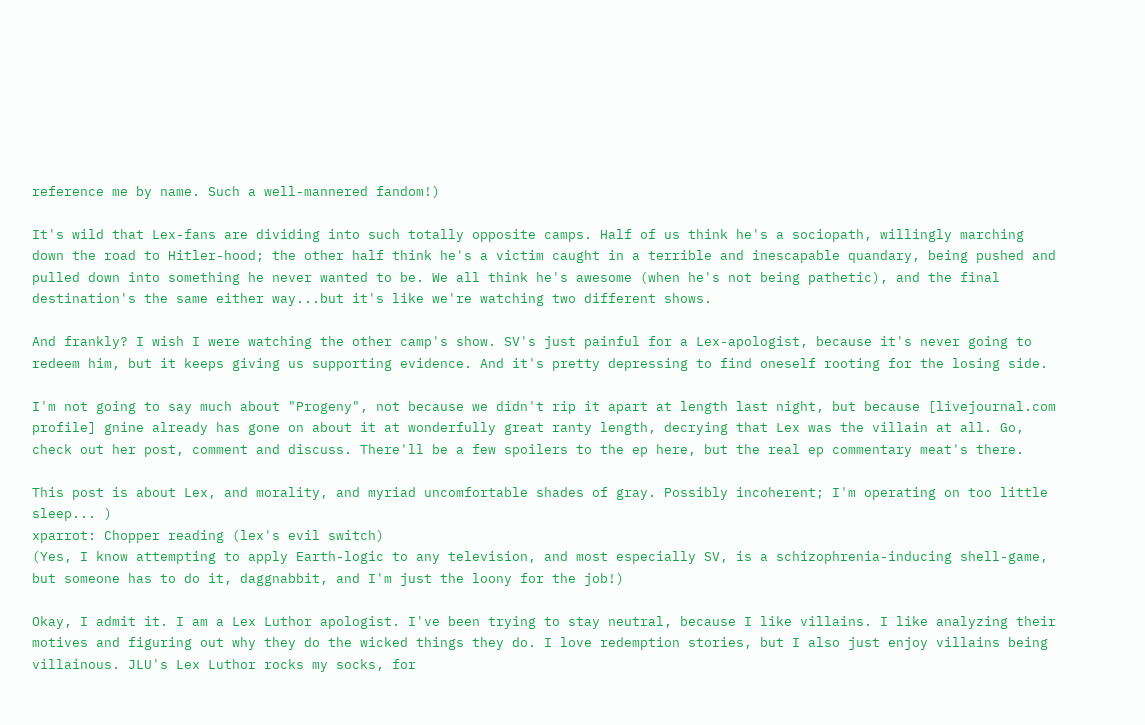reference me by name. Such a well-mannered fandom!)

It's wild that Lex-fans are dividing into such totally opposite camps. Half of us think he's a sociopath, willingly marching down the road to Hitler-hood; the other half think he's a victim caught in a terrible and inescapable quandary, being pushed and pulled down into something he never wanted to be. We all think he's awesome (when he's not being pathetic), and the final destination's the same either way...but it's like we're watching two different shows.

And frankly? I wish I were watching the other camp's show. SV's just painful for a Lex-apologist, because it's never going to redeem him, but it keeps giving us supporting evidence. And it's pretty depressing to find oneself rooting for the losing side.

I'm not going to say much about "Progeny", not because we didn't rip it apart at length last night, but because [livejournal.com profile] gnine already has gone on about it at wonderfully great ranty length, decrying that Lex was the villain at all. Go, check out her post, comment and discuss. There'll be a few spoilers to the ep here, but the real ep commentary meat's there.

This post is about Lex, and morality, and myriad uncomfortable shades of gray. Possibly incoherent; I'm operating on too little sleep... )
xparrot: Chopper reading (lex's evil switch)
(Yes, I know attempting to apply Earth-logic to any television, and most especially SV, is a schizophrenia-inducing shell-game, but someone has to do it, daggnabbit, and I'm just the loony for the job!)

Okay, I admit it. I am a Lex Luthor apologist. I've been trying to stay neutral, because I like villains. I like analyzing their motives and figuring out why they do the wicked things they do. I love redemption stories, but I also just enjoy villains being villainous. JLU's Lex Luthor rocks my socks, for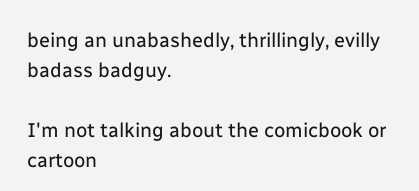being an unabashedly, thrillingly, evilly badass badguy.

I'm not talking about the comicbook or cartoon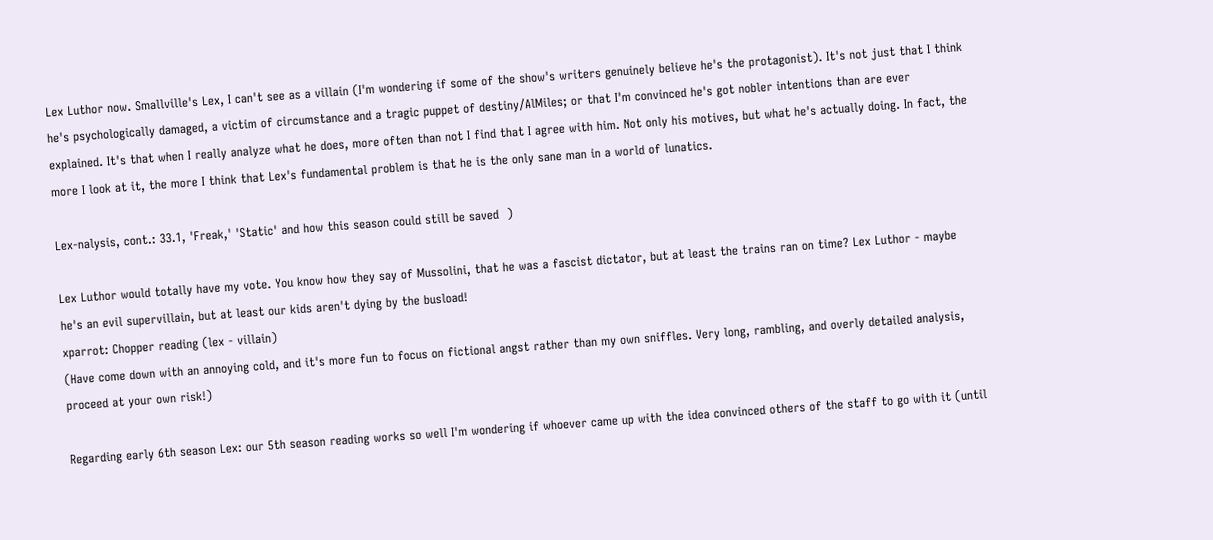Lex Luthor now. Smallville's Lex, I can't see as a villain (I'm wondering if some of the show's writers genuinely believe he's the protagonist). It's not just that I think he's psychologically damaged, a victim of circumstance and a tragic puppet of destiny/AlMiles; or that I'm convinced he's got nobler intentions than are ever explained. It's that when I really analyze what he does, more often than not I find that I agree with him. Not only his motives, but what he's actually doing. In fact, the more I look at it, the more I think that Lex's fundamental problem is that he is the only sane man in a world of lunatics.

Lex-nalysis, cont.: 33.1, 'Freak,' 'Static' and how this season could still be saved  )

Lex Luthor would totally have my vote. You know how they say of Mussolini, that he was a fascist dictator, but at least the trains ran on time? Lex Luthor - maybe he's an evil supervillain, but at least our kids aren't dying by the busload!
xparrot: Chopper reading (lex - villain)
(Have come down with an annoying cold, and it's more fun to focus on fictional angst rather than my own sniffles. Very long, rambling, and overly detailed analysis, proceed at your own risk!)

Regarding early 6th season Lex: our 5th season reading works so well I'm wondering if whoever came up with the idea convinced others of the staff to go with it (until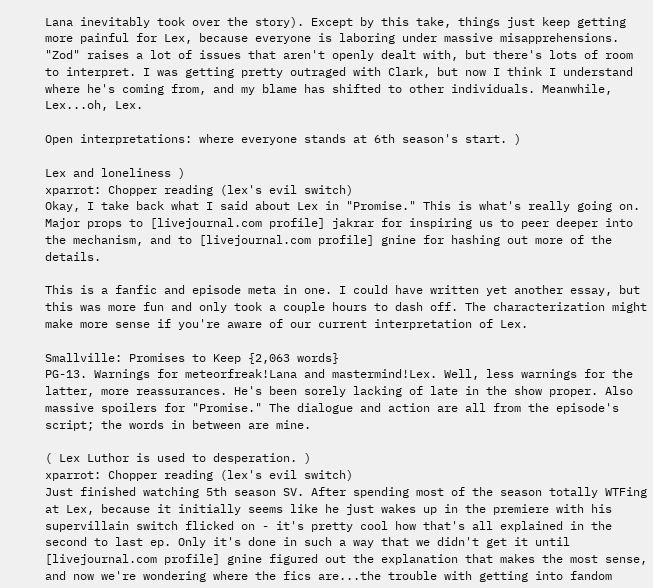Lana inevitably took over the story). Except by this take, things just keep getting more painful for Lex, because everyone is laboring under massive misapprehensions. "Zod" raises a lot of issues that aren't openly dealt with, but there's lots of room to interpret. I was getting pretty outraged with Clark, but now I think I understand where he's coming from, and my blame has shifted to other individuals. Meanwhile, Lex...oh, Lex.

Open interpretations: where everyone stands at 6th season's start. )

Lex and loneliness )
xparrot: Chopper reading (lex's evil switch)
Okay, I take back what I said about Lex in "Promise." This is what's really going on. Major props to [livejournal.com profile] jakrar for inspiring us to peer deeper into the mechanism, and to [livejournal.com profile] gnine for hashing out more of the details.

This is a fanfic and episode meta in one. I could have written yet another essay, but this was more fun and only took a couple hours to dash off. The characterization might make more sense if you're aware of our current interpretation of Lex.

Smallville: Promises to Keep {2,063 words}
PG-13. Warnings for meteorfreak!Lana and mastermind!Lex. Well, less warnings for the latter, more reassurances. He's been sorely lacking of late in the show proper. Also massive spoilers for "Promise." The dialogue and action are all from the episode's script; the words in between are mine.

( Lex Luthor is used to desperation. )
xparrot: Chopper reading (lex's evil switch)
Just finished watching 5th season SV. After spending most of the season totally WTFing at Lex, because it initially seems like he just wakes up in the premiere with his supervillain switch flicked on - it's pretty cool how that's all explained in the second to last ep. Only it's done in such a way that we didn't get it until [livejournal.com profile] gnine figured out the explanation that makes the most sense, and now we're wondering where the fics are...the trouble with getting into fandom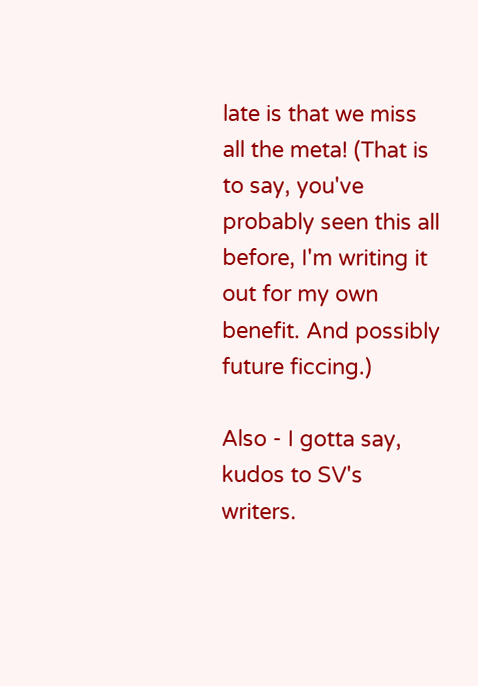late is that we miss all the meta! (That is to say, you've probably seen this all before, I'm writing it out for my own benefit. And possibly future ficcing.)

Also - I gotta say, kudos to SV's writers.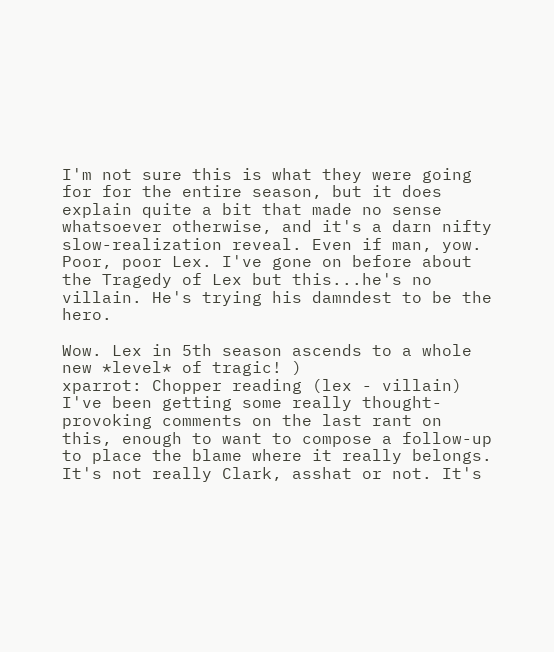I'm not sure this is what they were going for for the entire season, but it does explain quite a bit that made no sense whatsoever otherwise, and it's a darn nifty slow-realization reveal. Even if man, yow. Poor, poor Lex. I've gone on before about the Tragedy of Lex but this...he's no villain. He's trying his damndest to be the hero.

Wow. Lex in 5th season ascends to a whole new *level* of tragic! )
xparrot: Chopper reading (lex - villain)
I've been getting some really thought-provoking comments on the last rant on this, enough to want to compose a follow-up to place the blame where it really belongs. It's not really Clark, asshat or not. It's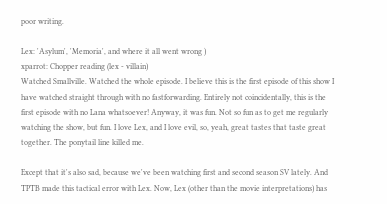poor writing.

Lex: 'Asylum', 'Memoria', and where it all went wrong )
xparrot: Chopper reading (lex - villain)
Watched Smallville. Watched the whole episode. I believe this is the first episode of this show I have watched straight through with no fastforwarding. Entirely not coincidentally, this is the first episode with no Lana whatsoever! Anyway, it was fun. Not so fun as to get me regularly watching the show, but fun. I love Lex, and I love evil, so, yeah, great tastes that taste great together. The ponytail line killed me.

Except that it's also sad, because we've been watching first and second season SV lately. And TPTB made this tactical error with Lex. Now, Lex (other than the movie interpretations) has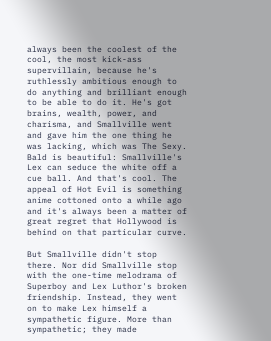always been the coolest of the cool, the most kick-ass supervillain, because he's ruthlessly ambitious enough to do anything and brilliant enough to be able to do it. He's got brains, wealth, power, and charisma, and Smallville went and gave him the one thing he was lacking, which was The Sexy. Bald is beautiful: Smallville's Lex can seduce the white off a cue ball. And that's cool. The appeal of Hot Evil is something anime cottoned onto a while ago and it's always been a matter of great regret that Hollywood is behind on that particular curve.

But Smallville didn't stop there. Nor did Smallville stop with the one-time melodrama of Superboy and Lex Luthor's broken friendship. Instead, they went on to make Lex himself a sympathetic figure. More than sympathetic; they made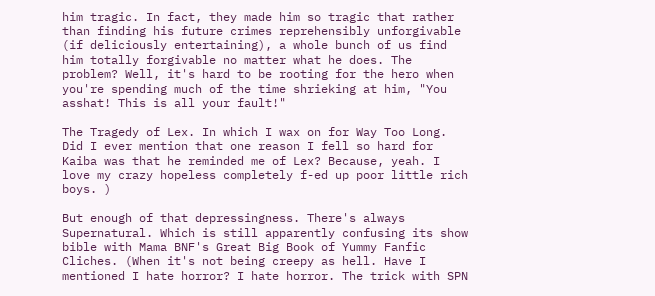him tragic. In fact, they made him so tragic that rather than finding his future crimes reprehensibly unforgivable (if deliciously entertaining), a whole bunch of us find him totally forgivable no matter what he does. The problem? Well, it's hard to be rooting for the hero when you're spending much of the time shrieking at him, "You asshat! This is all your fault!"

The Tragedy of Lex. In which I wax on for Way Too Long. Did I ever mention that one reason I fell so hard for Kaiba was that he reminded me of Lex? Because, yeah. I love my crazy hopeless completely f-ed up poor little rich boys. )

But enough of that depressingness. There's always Supernatural. Which is still apparently confusing its show bible with Mama BNF's Great Big Book of Yummy Fanfic Cliches. (When it's not being creepy as hell. Have I mentioned I hate horror? I hate horror. The trick with SPN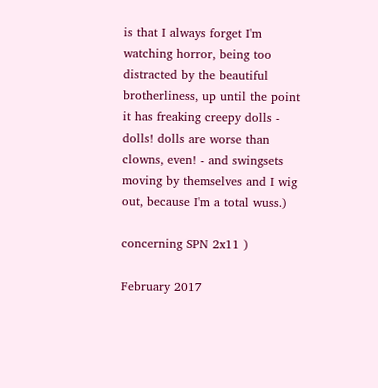is that I always forget I'm watching horror, being too distracted by the beautiful brotherliness, up until the point it has freaking creepy dolls - dolls! dolls are worse than clowns, even! - and swingsets moving by themselves and I wig out, because I'm a total wuss.)

concerning SPN 2x11 )

February 2017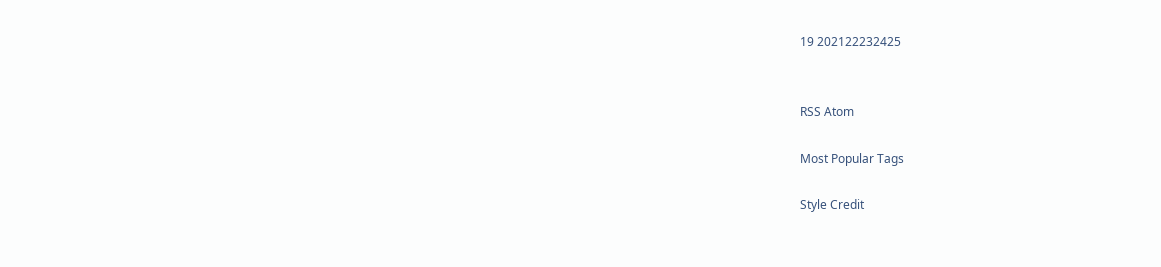19 202122232425


RSS Atom

Most Popular Tags

Style Credit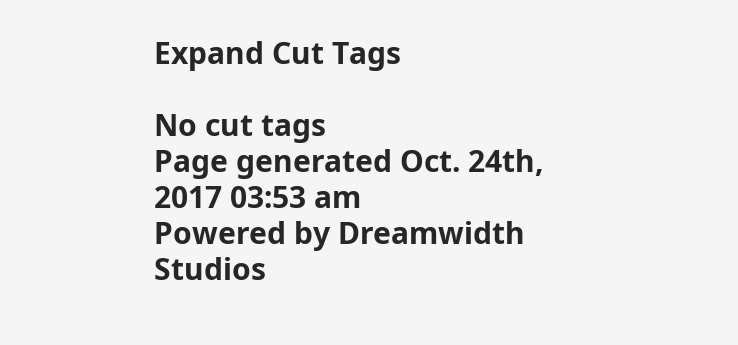Expand Cut Tags

No cut tags
Page generated Oct. 24th, 2017 03:53 am
Powered by Dreamwidth Studios